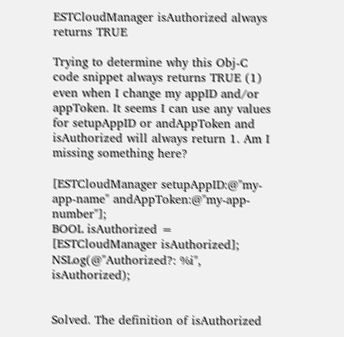ESTCloudManager isAuthorized always returns TRUE

Trying to determine why this Obj-C code snippet always returns TRUE (1) even when I change my appID and/or appToken. It seems I can use any values for setupAppID or andAppToken and isAuthorized will always return 1. Am I missing something here?

[ESTCloudManager setupAppID:@"my-app-name" andAppToken:@"my-app-number"];
BOOL isAuthorized = [ESTCloudManager isAuthorized];
NSLog(@"Authorized?: %i", isAuthorized);


Solved. The definition of isAuthorized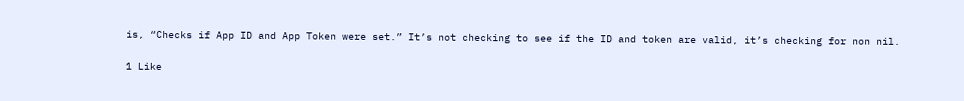is, “Checks if App ID and App Token were set.” It’s not checking to see if the ID and token are valid, it’s checking for non nil.

1 Like